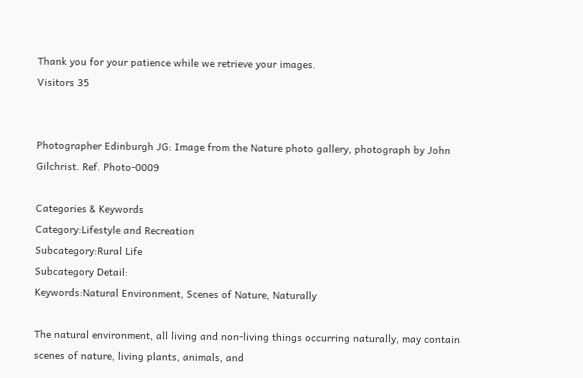Thank you for your patience while we retrieve your images.
Visitors 35


Photographer Edinburgh JG: Image from the Nature photo gallery, photograph by John Gilchrist. Ref. Photo-0009

Categories & Keywords
Category:Lifestyle and Recreation
Subcategory:Rural Life
Subcategory Detail:
Keywords:Natural Environment, Scenes of Nature, Naturally

The natural environment, all living and non-living things occurring naturally, may contain scenes of nature, living plants, animals, and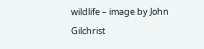wildlife – image by John Gilchrist